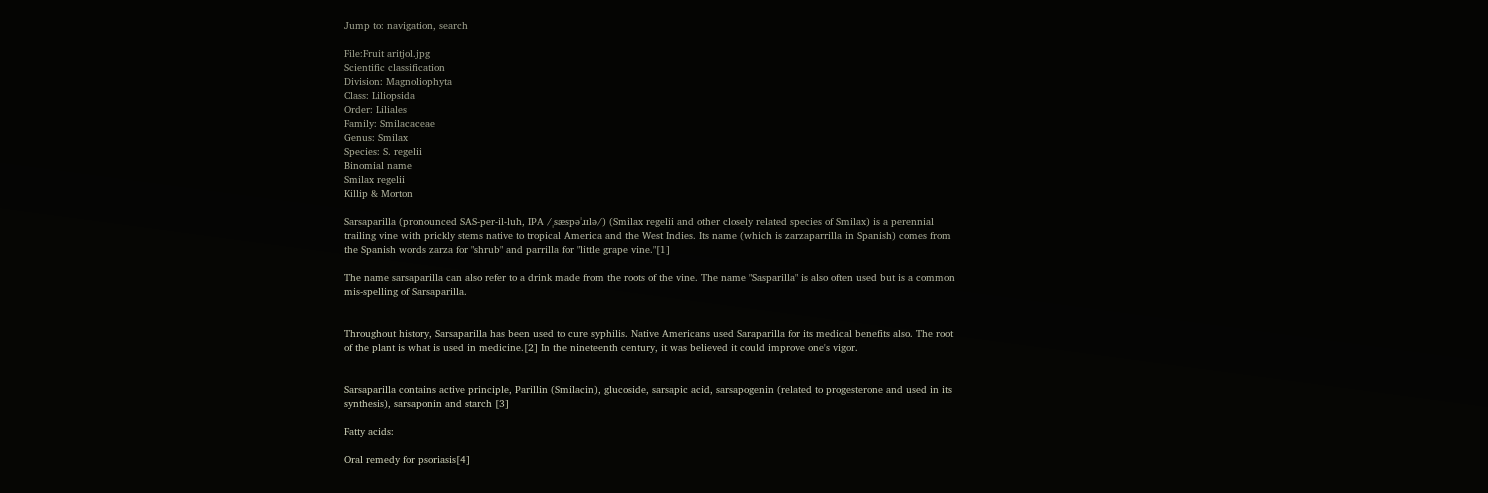Jump to: navigation, search

File:Fruit aritjol.jpg
Scientific classification
Division: Magnoliophyta
Class: Liliopsida
Order: Liliales
Family: Smilacaceae
Genus: Smilax
Species: S. regelii
Binomial name
Smilax regelii
Killip & Morton

Sarsaparilla (pronounced SAS-per-il-luh, IPA /ˌsæspəˈɹɪlə/) (Smilax regelii and other closely related species of Smilax) is a perennial trailing vine with prickly stems native to tropical America and the West Indies. Its name (which is zarzaparrilla in Spanish) comes from the Spanish words zarza for "shrub" and parrilla for "little grape vine."[1]

The name sarsaparilla can also refer to a drink made from the roots of the vine. The name "Sasparilla" is also often used but is a common mis-spelling of Sarsaparilla.


Throughout history, Sarsaparilla has been used to cure syphilis. Native Americans used Saraparilla for its medical benefits also. The root of the plant is what is used in medicine.[2] In the nineteenth century, it was believed it could improve one's vigor.


Sarsaparilla contains active principle, Parillin (Smilacin), glucoside, sarsapic acid, sarsapogenin (related to progesterone and used in its synthesis), sarsaponin and starch [3]

Fatty acids:

Oral remedy for psoriasis[4]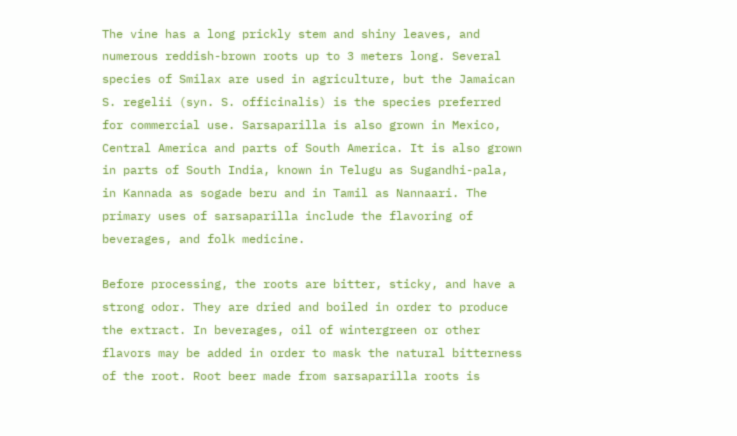The vine has a long prickly stem and shiny leaves, and numerous reddish-brown roots up to 3 meters long. Several species of Smilax are used in agriculture, but the Jamaican S. regelii (syn. S. officinalis) is the species preferred for commercial use. Sarsaparilla is also grown in Mexico, Central America and parts of South America. It is also grown in parts of South India, known in Telugu as Sugandhi-pala, in Kannada as sogade beru and in Tamil as Nannaari. The primary uses of sarsaparilla include the flavoring of beverages, and folk medicine.

Before processing, the roots are bitter, sticky, and have a strong odor. They are dried and boiled in order to produce the extract. In beverages, oil of wintergreen or other flavors may be added in order to mask the natural bitterness of the root. Root beer made from sarsaparilla roots is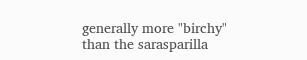generally more "birchy" than the sarasparilla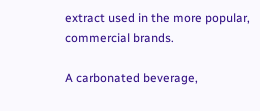extract used in the more popular, commercial brands.

A carbonated beverage,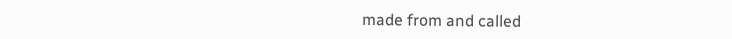made from and called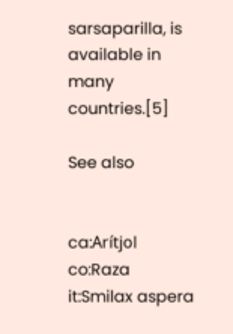sarsaparilla, is available in many countries.[5]

See also


ca:Arítjol co:Raza it:Smilax aspera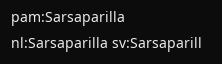pam:Sarsaparilla nl:Sarsaparilla sv:Sarsaparill